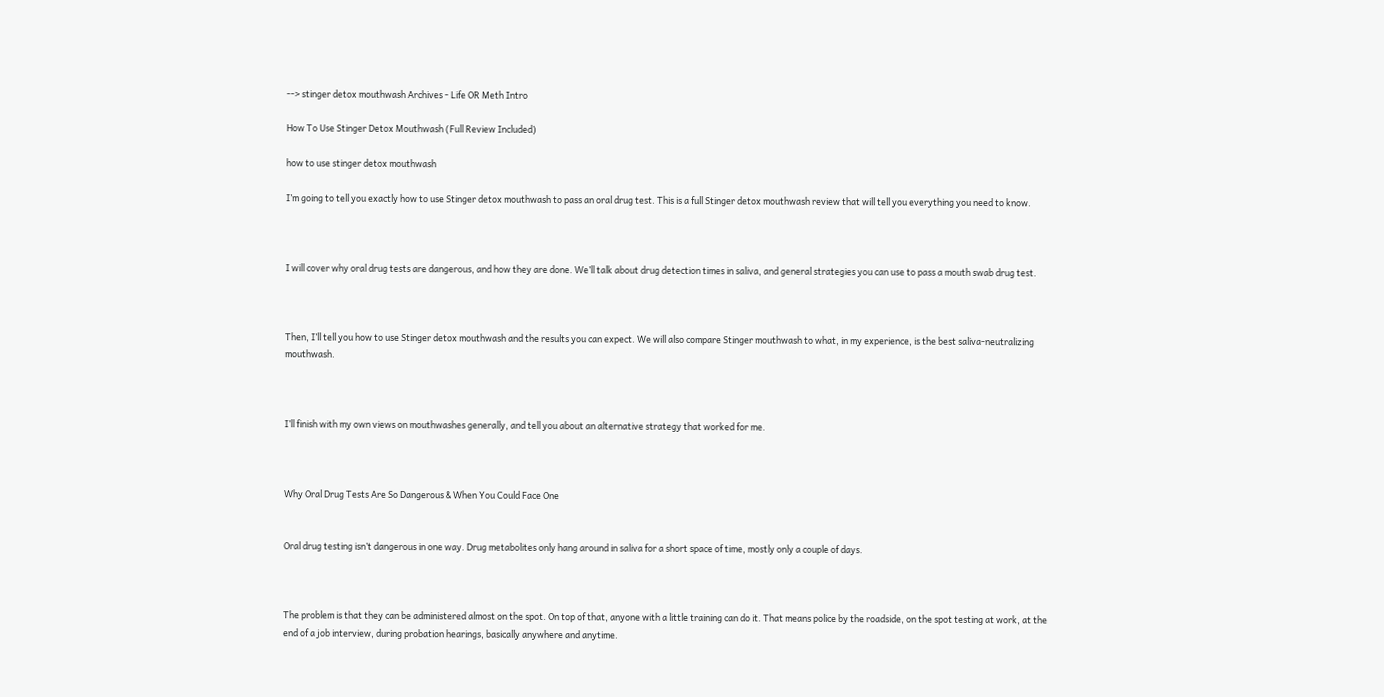--> stinger detox mouthwash Archives - Life OR Meth Intro

How To Use Stinger Detox Mouthwash (Full Review Included)

how to use stinger detox mouthwash

I’m going to tell you exactly how to use Stinger detox mouthwash to pass an oral drug test. This is a full Stinger detox mouthwash review that will tell you everything you need to know.



I will cover why oral drug tests are dangerous, and how they are done. We’ll talk about drug detection times in saliva, and general strategies you can use to pass a mouth swab drug test.



Then, I’ll tell you how to use Stinger detox mouthwash and the results you can expect. We will also compare Stinger mouthwash to what, in my experience, is the best saliva-neutralizing mouthwash.



I’ll finish with my own views on mouthwashes generally, and tell you about an alternative strategy that worked for me.



Why Oral Drug Tests Are So Dangerous & When You Could Face One


Oral drug testing isn’t dangerous in one way. Drug metabolites only hang around in saliva for a short space of time, mostly only a couple of days.



The problem is that they can be administered almost on the spot. On top of that, anyone with a little training can do it. That means police by the roadside, on the spot testing at work, at the end of a job interview, during probation hearings, basically anywhere and anytime.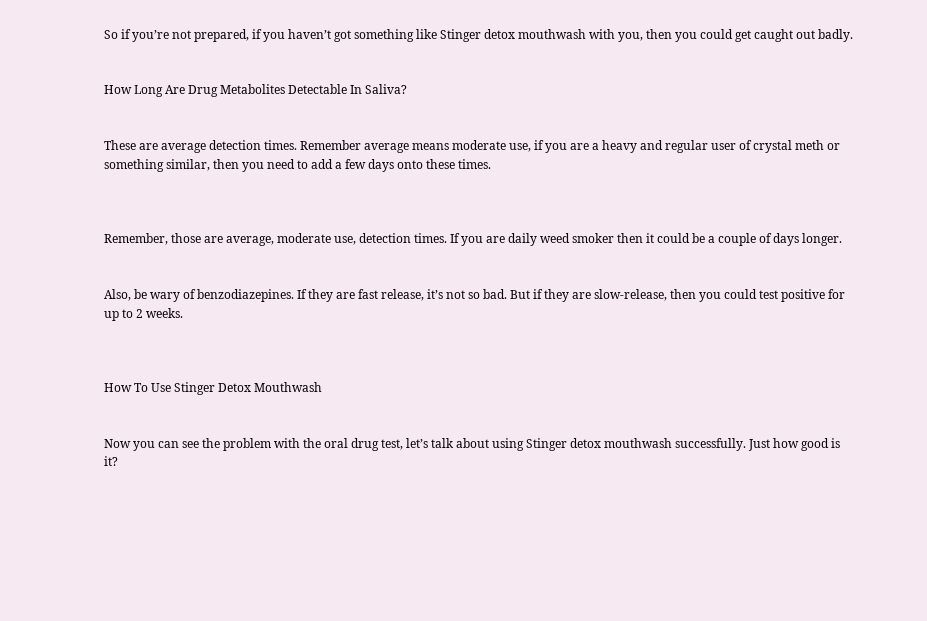So if you’re not prepared, if you haven’t got something like Stinger detox mouthwash with you, then you could get caught out badly.


How Long Are Drug Metabolites Detectable In Saliva?


These are average detection times. Remember average means moderate use, if you are a heavy and regular user of crystal meth or something similar, then you need to add a few days onto these times.



Remember, those are average, moderate use, detection times. If you are daily weed smoker then it could be a couple of days longer.


Also, be wary of benzodiazepines. If they are fast release, it’s not so bad. But if they are slow-release, then you could test positive for up to 2 weeks.



How To Use Stinger Detox Mouthwash


Now you can see the problem with the oral drug test, let’s talk about using Stinger detox mouthwash successfully. Just how good is it?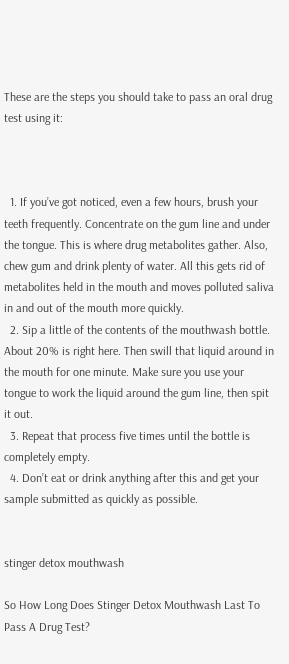These are the steps you should take to pass an oral drug test using it:



  1. If you’ve got noticed, even a few hours, brush your teeth frequently. Concentrate on the gum line and under the tongue. This is where drug metabolites gather. Also, chew gum and drink plenty of water. All this gets rid of metabolites held in the mouth and moves polluted saliva in and out of the mouth more quickly.
  2. Sip a little of the contents of the mouthwash bottle. About 20% is right here. Then swill that liquid around in the mouth for one minute. Make sure you use your tongue to work the liquid around the gum line, then spit it out.
  3. Repeat that process five times until the bottle is completely empty.
  4. Don’t eat or drink anything after this and get your sample submitted as quickly as possible.


stinger detox mouthwash

So How Long Does Stinger Detox Mouthwash Last To Pass A Drug Test?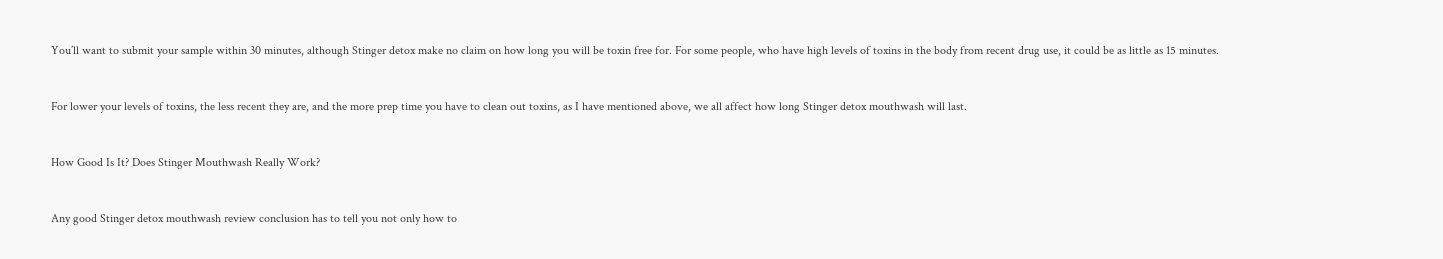You’ll want to submit your sample within 30 minutes, although Stinger detox make no claim on how long you will be toxin free for. For some people, who have high levels of toxins in the body from recent drug use, it could be as little as 15 minutes.



For lower your levels of toxins, the less recent they are, and the more prep time you have to clean out toxins, as I have mentioned above, we all affect how long Stinger detox mouthwash will last.



How Good Is It? Does Stinger Mouthwash Really Work?



Any good Stinger detox mouthwash review conclusion has to tell you not only how to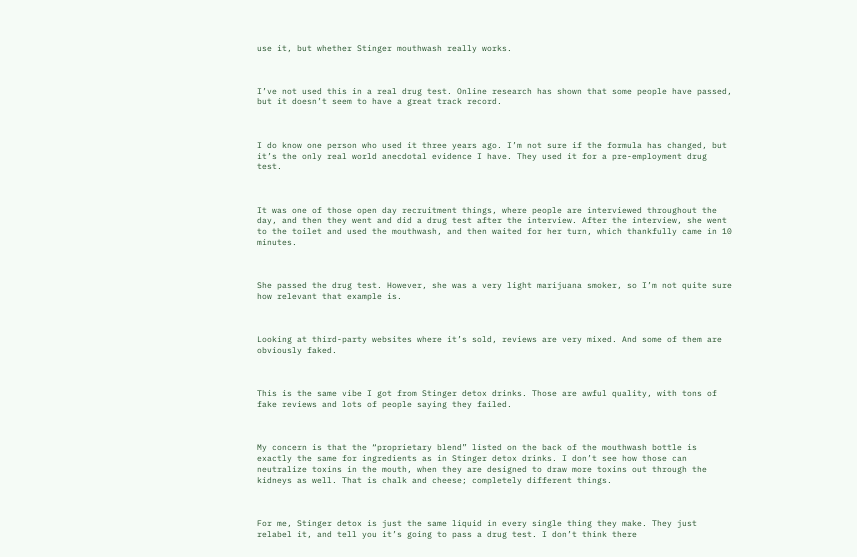use it, but whether Stinger mouthwash really works.



I’ve not used this in a real drug test. Online research has shown that some people have passed, but it doesn’t seem to have a great track record.



I do know one person who used it three years ago. I’m not sure if the formula has changed, but it’s the only real world anecdotal evidence I have. They used it for a pre-employment drug test.



It was one of those open day recruitment things, where people are interviewed throughout the day, and then they went and did a drug test after the interview. After the interview, she went to the toilet and used the mouthwash, and then waited for her turn, which thankfully came in 10 minutes.



She passed the drug test. However, she was a very light marijuana smoker, so I’m not quite sure how relevant that example is.



Looking at third-party websites where it’s sold, reviews are very mixed. And some of them are obviously faked.



This is the same vibe I got from Stinger detox drinks. Those are awful quality, with tons of fake reviews and lots of people saying they failed.



My concern is that the “proprietary blend” listed on the back of the mouthwash bottle is exactly the same for ingredients as in Stinger detox drinks. I don’t see how those can neutralize toxins in the mouth, when they are designed to draw more toxins out through the kidneys as well. That is chalk and cheese; completely different things.



For me, Stinger detox is just the same liquid in every single thing they make. They just relabel it, and tell you it’s going to pass a drug test. I don’t think there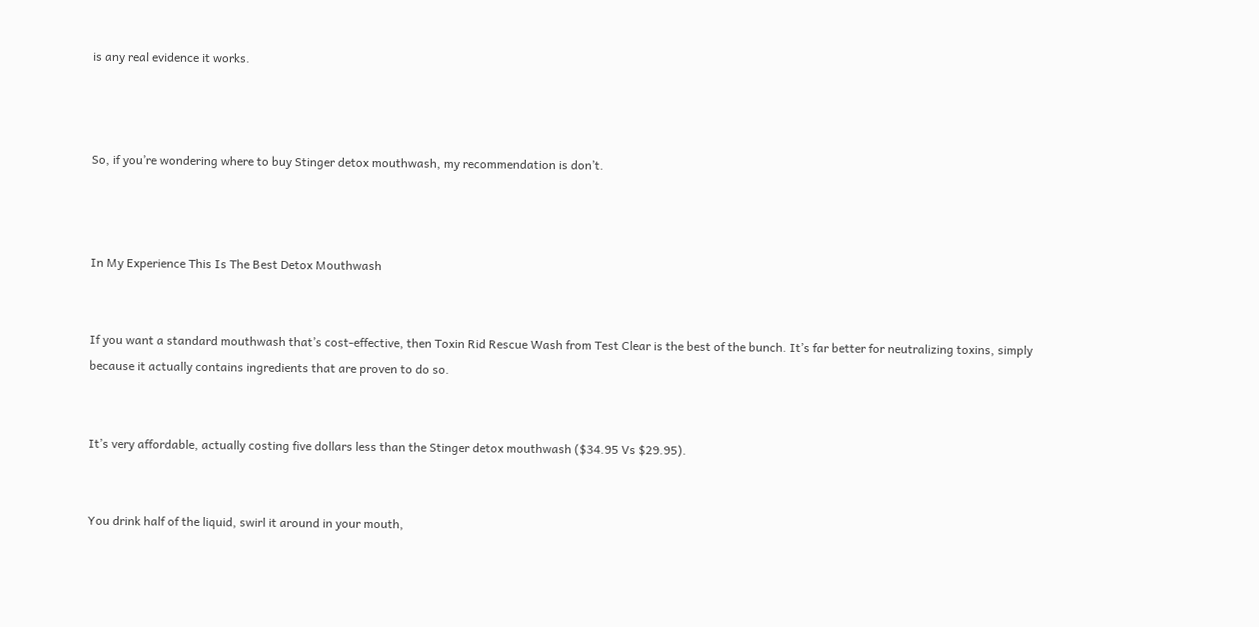is any real evidence it works.



So, if you’re wondering where to buy Stinger detox mouthwash, my recommendation is don’t.



In My Experience This Is The Best Detox Mouthwash


If you want a standard mouthwash that’s cost-effective, then Toxin Rid Rescue Wash from Test Clear is the best of the bunch. It’s far better for neutralizing toxins, simply because it actually contains ingredients that are proven to do so.


It’s very affordable, actually costing five dollars less than the Stinger detox mouthwash ($34.95 Vs $29.95).


You drink half of the liquid, swirl it around in your mouth,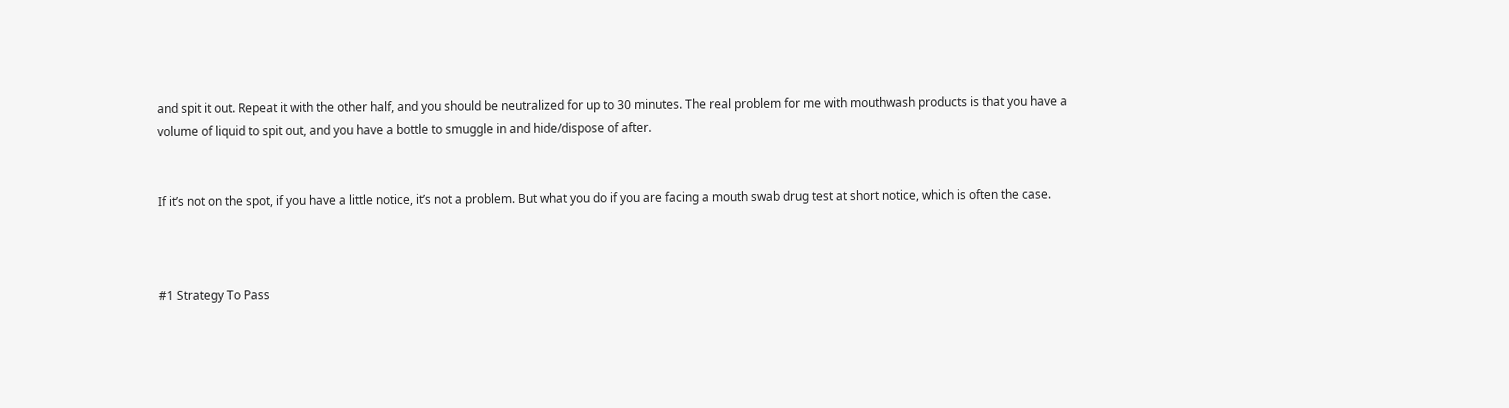and spit it out. Repeat it with the other half, and you should be neutralized for up to 30 minutes. The real problem for me with mouthwash products is that you have a volume of liquid to spit out, and you have a bottle to smuggle in and hide/dispose of after.


If it’s not on the spot, if you have a little notice, it’s not a problem. But what you do if you are facing a mouth swab drug test at short notice, which is often the case.



#1 Strategy To Pass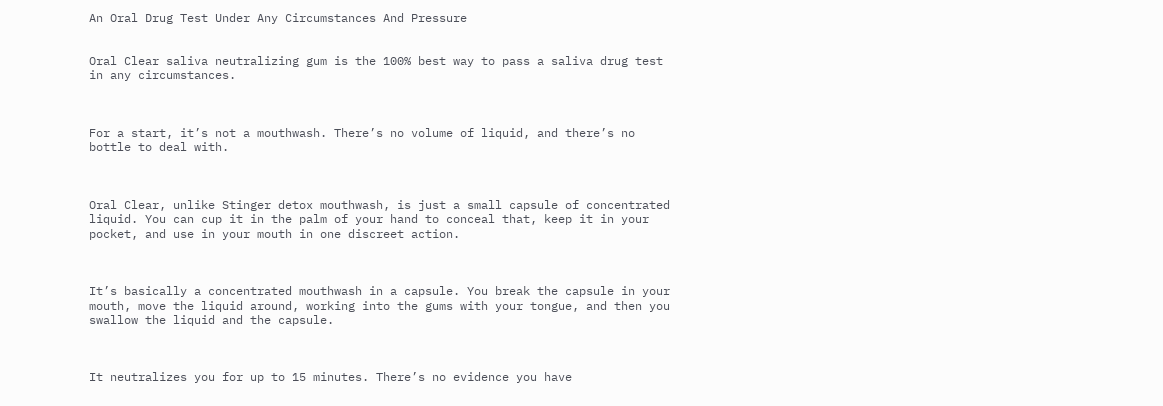An Oral Drug Test Under Any Circumstances And Pressure


Oral Clear saliva neutralizing gum is the 100% best way to pass a saliva drug test in any circumstances.



For a start, it’s not a mouthwash. There’s no volume of liquid, and there’s no bottle to deal with.



Oral Clear, unlike Stinger detox mouthwash, is just a small capsule of concentrated liquid. You can cup it in the palm of your hand to conceal that, keep it in your pocket, and use in your mouth in one discreet action.



It’s basically a concentrated mouthwash in a capsule. You break the capsule in your mouth, move the liquid around, working into the gums with your tongue, and then you swallow the liquid and the capsule.



It neutralizes you for up to 15 minutes. There’s no evidence you have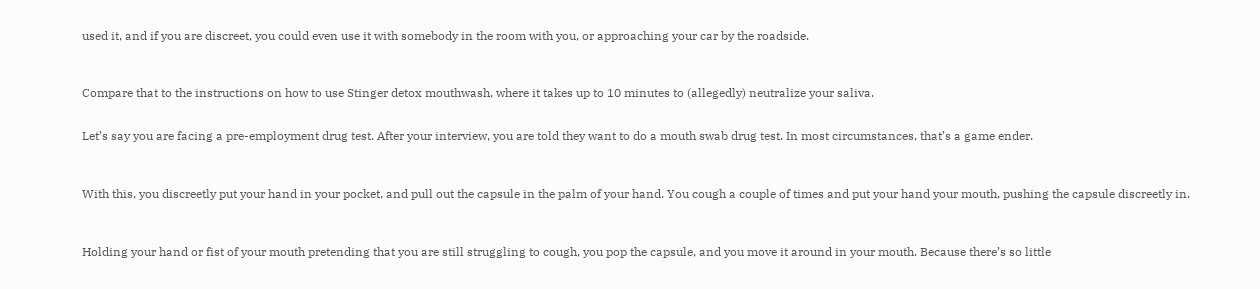used it, and if you are discreet, you could even use it with somebody in the room with you, or approaching your car by the roadside.



Compare that to the instructions on how to use Stinger detox mouthwash, where it takes up to 10 minutes to (allegedly) neutralize your saliva.


Let’s say you are facing a pre-employment drug test. After your interview, you are told they want to do a mouth swab drug test. In most circumstances, that’s a game ender.



With this, you discreetly put your hand in your pocket, and pull out the capsule in the palm of your hand. You cough a couple of times and put your hand your mouth, pushing the capsule discreetly in.



Holding your hand or fist of your mouth pretending that you are still struggling to cough, you pop the capsule, and you move it around in your mouth. Because there’s so little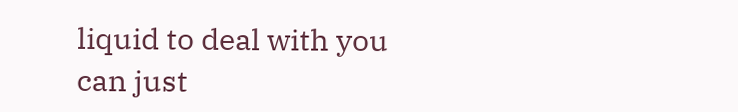liquid to deal with you can just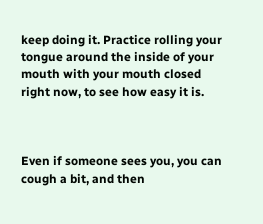keep doing it. Practice rolling your tongue around the inside of your mouth with your mouth closed right now, to see how easy it is.



Even if someone sees you, you can cough a bit, and then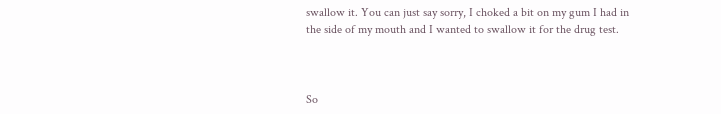swallow it. You can just say sorry, I choked a bit on my gum I had in the side of my mouth and I wanted to swallow it for the drug test.



So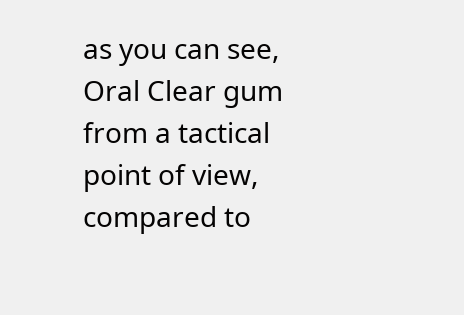as you can see, Oral Clear gum from a tactical point of view, compared to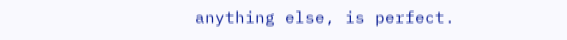anything else, is perfect.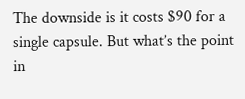The downside is it costs $90 for a single capsule. But what’s the point in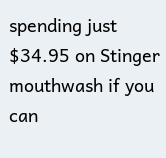spending just $34.95 on Stinger mouthwash if you can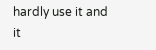hardly use it and it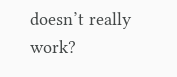doesn’t really work?